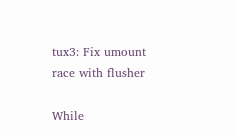tux3: Fix umount race with flusher

While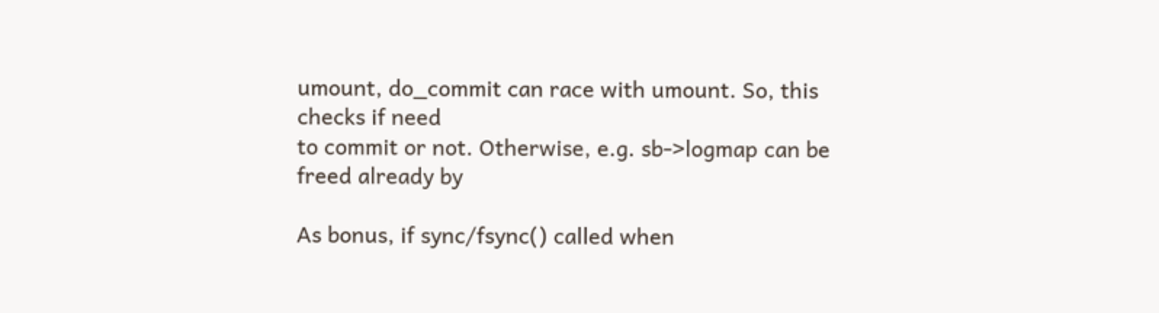umount, do_commit can race with umount. So, this checks if need
to commit or not. Otherwise, e.g. sb->logmap can be freed already by

As bonus, if sync/fsync() called when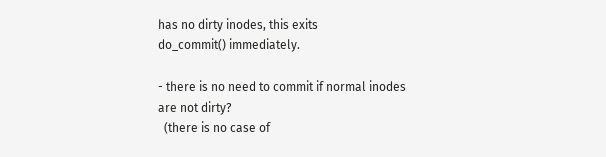has no dirty inodes, this exits
do_commit() immediately.

- there is no need to commit if normal inodes are not dirty?
  (there is no case of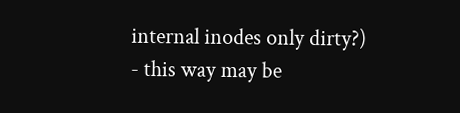internal inodes only dirty?)
- this way may be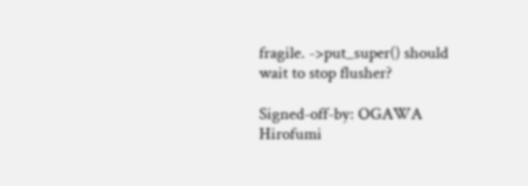fragile. ->put_super() should wait to stop flusher?

Signed-off-by: OGAWA Hirofumi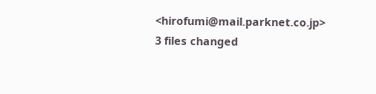<hirofumi@mail.parknet.co.jp>
3 files changed